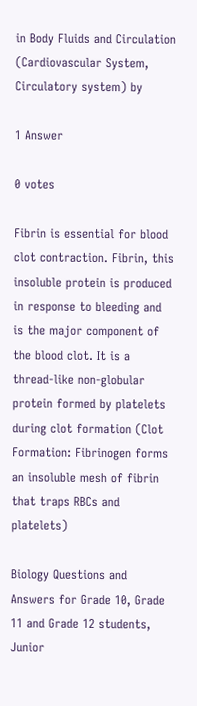in Body Fluids and Circulation (Cardiovascular System, Circulatory system) by

1 Answer

0 votes

Fibrin is essential for blood clot contraction. Fibrin, this insoluble protein is produced in response to bleeding and is the major component of the blood clot. It is a thread-like non-globular protein formed by platelets during clot formation (Clot Formation: Fibrinogen forms an insoluble mesh of fibrin that traps RBCs and platelets)

Biology Questions and Answers for Grade 10, Grade 11 and Grade 12 students, Junior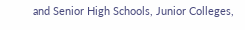and Senior High Schools, Junior Colleges,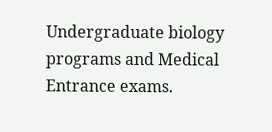Undergraduate biology programs and Medical Entrance exams.